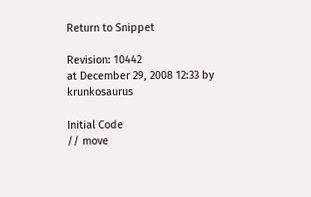Return to Snippet

Revision: 10442
at December 29, 2008 12:33 by krunkosaurus

Initial Code
// move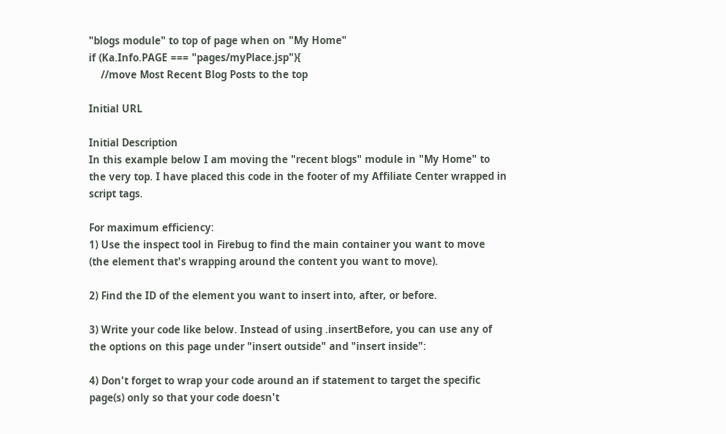"blogs module" to top of page when on "My Home"
if (Ka.Info.PAGE === "pages/myPlace.jsp"){
    //move Most Recent Blog Posts to the top

Initial URL

Initial Description
In this example below I am moving the "recent blogs" module in "My Home" to the very top. I have placed this code in the footer of my Affiliate Center wrapped in script tags.

For maximum efficiency:
1) Use the inspect tool in Firebug to find the main container you want to move (the element that's wrapping around the content you want to move).

2) Find the ID of the element you want to insert into, after, or before.

3) Write your code like below. Instead of using .insertBefore, you can use any of the options on this page under "insert outside" and "insert inside":

4) Don't forget to wrap your code around an if statement to target the specific page(s) only so that your code doesn't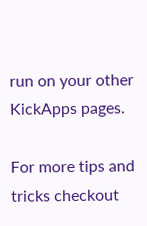run on your other KickApps pages.

For more tips and tricks checkout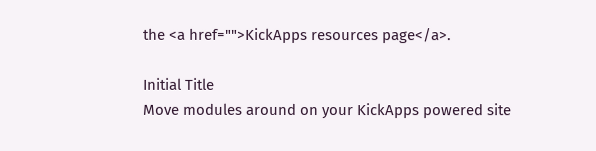the <a href="">KickApps resources page</a>.

Initial Title
Move modules around on your KickApps powered site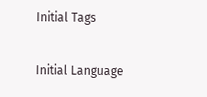Initial Tags

Initial Language